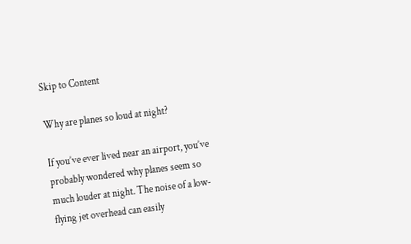Skip to Content

Why are planes so loud at night?

If you’ve ever lived near an airport, you’ve probably wondered why planes seem so much louder at night. The noise of a low-flying jet overhead can easily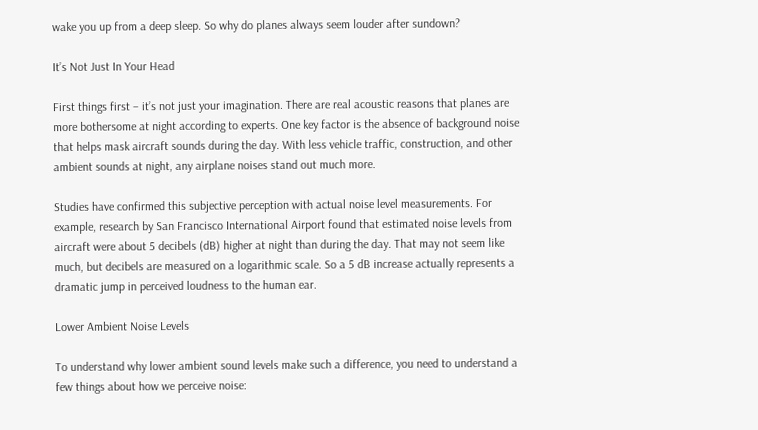wake you up from a deep sleep. So why do planes always seem louder after sundown?

It’s Not Just In Your Head

First things first – it’s not just your imagination. There are real acoustic reasons that planes are more bothersome at night according to experts. One key factor is the absence of background noise that helps mask aircraft sounds during the day. With less vehicle traffic, construction, and other ambient sounds at night, any airplane noises stand out much more.

Studies have confirmed this subjective perception with actual noise level measurements. For example, research by San Francisco International Airport found that estimated noise levels from aircraft were about 5 decibels (dB) higher at night than during the day. That may not seem like much, but decibels are measured on a logarithmic scale. So a 5 dB increase actually represents a dramatic jump in perceived loudness to the human ear.

Lower Ambient Noise Levels

To understand why lower ambient sound levels make such a difference, you need to understand a few things about how we perceive noise: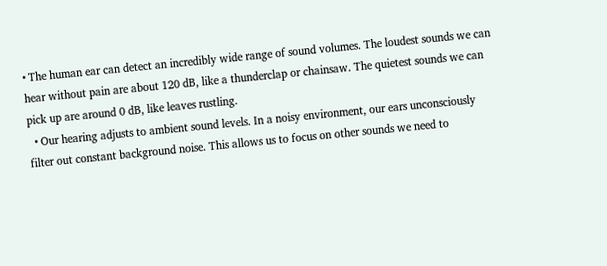• The human ear can detect an incredibly wide range of sound volumes. The loudest sounds we can hear without pain are about 120 dB, like a thunderclap or chainsaw. The quietest sounds we can pick up are around 0 dB, like leaves rustling.
  • Our hearing adjusts to ambient sound levels. In a noisy environment, our ears unconsciously filter out constant background noise. This allows us to focus on other sounds we need to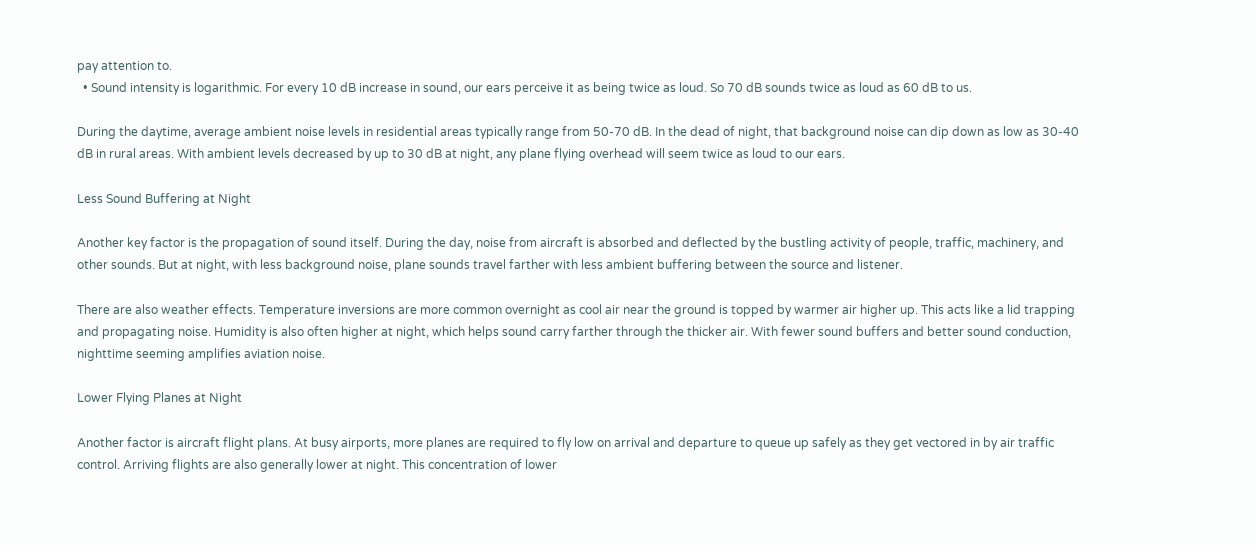pay attention to.
  • Sound intensity is logarithmic. For every 10 dB increase in sound, our ears perceive it as being twice as loud. So 70 dB sounds twice as loud as 60 dB to us.

During the daytime, average ambient noise levels in residential areas typically range from 50-70 dB. In the dead of night, that background noise can dip down as low as 30-40 dB in rural areas. With ambient levels decreased by up to 30 dB at night, any plane flying overhead will seem twice as loud to our ears.

Less Sound Buffering at Night

Another key factor is the propagation of sound itself. During the day, noise from aircraft is absorbed and deflected by the bustling activity of people, traffic, machinery, and other sounds. But at night, with less background noise, plane sounds travel farther with less ambient buffering between the source and listener.

There are also weather effects. Temperature inversions are more common overnight as cool air near the ground is topped by warmer air higher up. This acts like a lid trapping and propagating noise. Humidity is also often higher at night, which helps sound carry farther through the thicker air. With fewer sound buffers and better sound conduction, nighttime seeming amplifies aviation noise.

Lower Flying Planes at Night

Another factor is aircraft flight plans. At busy airports, more planes are required to fly low on arrival and departure to queue up safely as they get vectored in by air traffic control. Arriving flights are also generally lower at night. This concentration of lower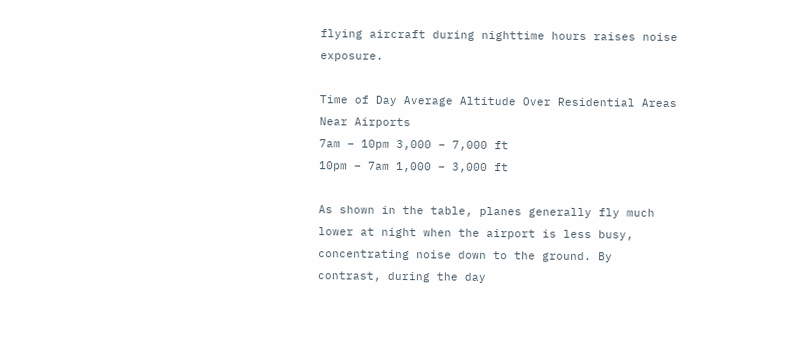flying aircraft during nighttime hours raises noise exposure.

Time of Day Average Altitude Over Residential Areas Near Airports
7am – 10pm 3,000 – 7,000 ft
10pm – 7am 1,000 – 3,000 ft

As shown in the table, planes generally fly much lower at night when the airport is less busy, concentrating noise down to the ground. By contrast, during the day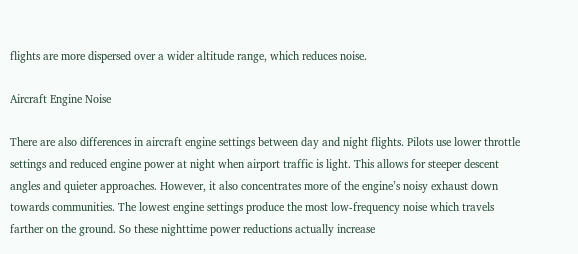flights are more dispersed over a wider altitude range, which reduces noise.

Aircraft Engine Noise

There are also differences in aircraft engine settings between day and night flights. Pilots use lower throttle settings and reduced engine power at night when airport traffic is light. This allows for steeper descent angles and quieter approaches. However, it also concentrates more of the engine’s noisy exhaust down towards communities. The lowest engine settings produce the most low-frequency noise which travels farther on the ground. So these nighttime power reductions actually increase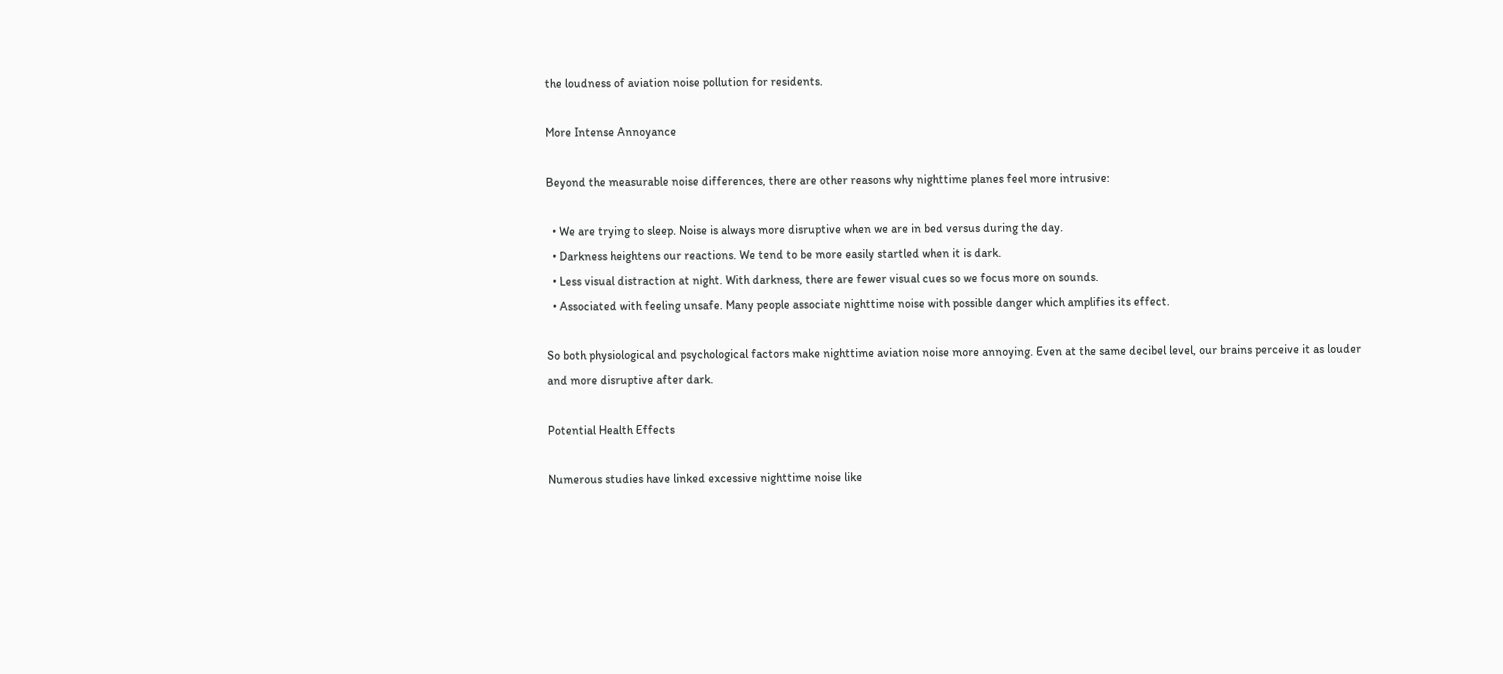the loudness of aviation noise pollution for residents.

More Intense Annoyance

Beyond the measurable noise differences, there are other reasons why nighttime planes feel more intrusive:

  • We are trying to sleep. Noise is always more disruptive when we are in bed versus during the day.
  • Darkness heightens our reactions. We tend to be more easily startled when it is dark.
  • Less visual distraction at night. With darkness, there are fewer visual cues so we focus more on sounds.
  • Associated with feeling unsafe. Many people associate nighttime noise with possible danger which amplifies its effect.

So both physiological and psychological factors make nighttime aviation noise more annoying. Even at the same decibel level, our brains perceive it as louder and more disruptive after dark.

Potential Health Effects

Numerous studies have linked excessive nighttime noise like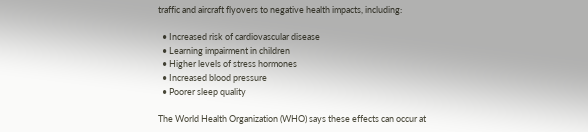traffic and aircraft flyovers to negative health impacts, including:

  • Increased risk of cardiovascular disease
  • Learning impairment in children
  • Higher levels of stress hormones
  • Increased blood pressure
  • Poorer sleep quality

The World Health Organization (WHO) says these effects can occur at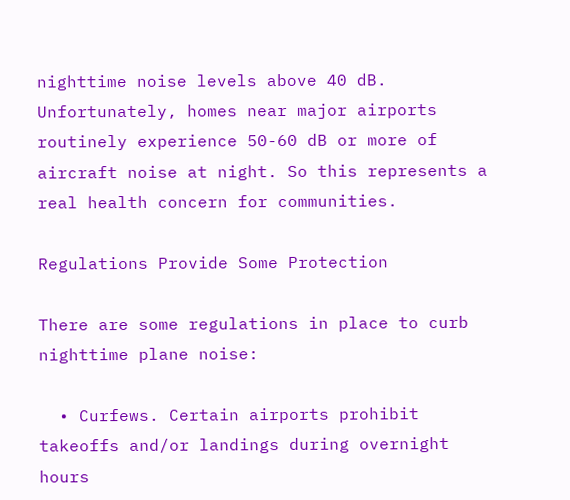nighttime noise levels above 40 dB. Unfortunately, homes near major airports routinely experience 50-60 dB or more of aircraft noise at night. So this represents a real health concern for communities.

Regulations Provide Some Protection

There are some regulations in place to curb nighttime plane noise:

  • Curfews. Certain airports prohibit takeoffs and/or landings during overnight hours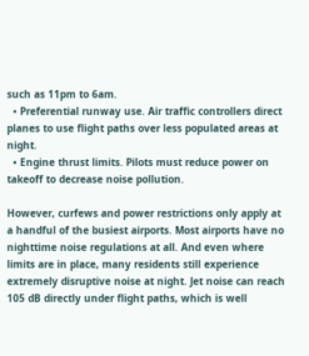such as 11pm to 6am.
  • Preferential runway use. Air traffic controllers direct planes to use flight paths over less populated areas at night.
  • Engine thrust limits. Pilots must reduce power on takeoff to decrease noise pollution.

However, curfews and power restrictions only apply at a handful of the busiest airports. Most airports have no nighttime noise regulations at all. And even where limits are in place, many residents still experience extremely disruptive noise at night. Jet noise can reach 105 dB directly under flight paths, which is well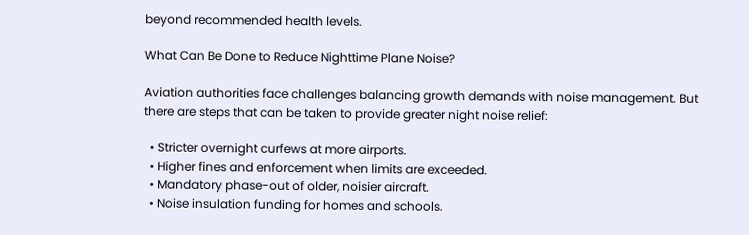beyond recommended health levels.

What Can Be Done to Reduce Nighttime Plane Noise?

Aviation authorities face challenges balancing growth demands with noise management. But there are steps that can be taken to provide greater night noise relief:

  • Stricter overnight curfews at more airports.
  • Higher fines and enforcement when limits are exceeded.
  • Mandatory phase-out of older, noisier aircraft.
  • Noise insulation funding for homes and schools.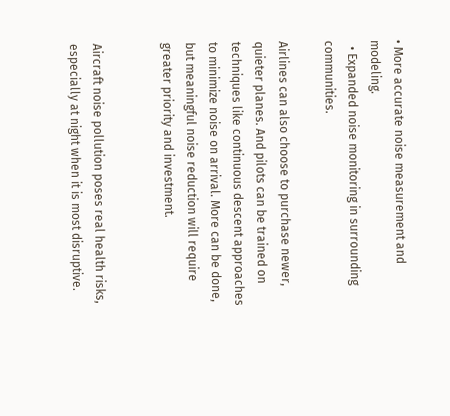• More accurate noise measurement and modeling.
  • Expanded noise monitoring in surrounding communities.

Airlines can also choose to purchase newer, quieter planes. And pilots can be trained on techniques like continuous descent approaches to minimize noise on arrival. More can be done, but meaningful noise reduction will require greater priority and investment.


Aircraft noise pollution poses real health risks, especially at night when it is most disruptive.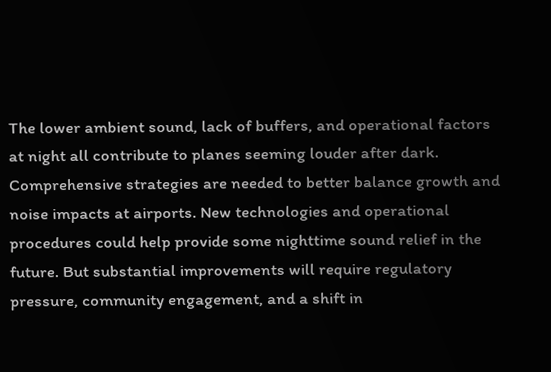The lower ambient sound, lack of buffers, and operational factors at night all contribute to planes seeming louder after dark. Comprehensive strategies are needed to better balance growth and noise impacts at airports. New technologies and operational procedures could help provide some nighttime sound relief in the future. But substantial improvements will require regulatory pressure, community engagement, and a shift in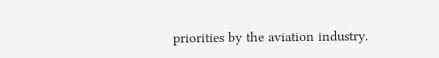priorities by the aviation industry.